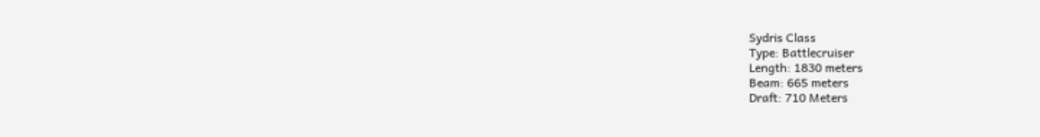Sydris Class
Type: Battlecruiser
Length: 1830 meters
Beam: 665 meters
Draft: 710 Meters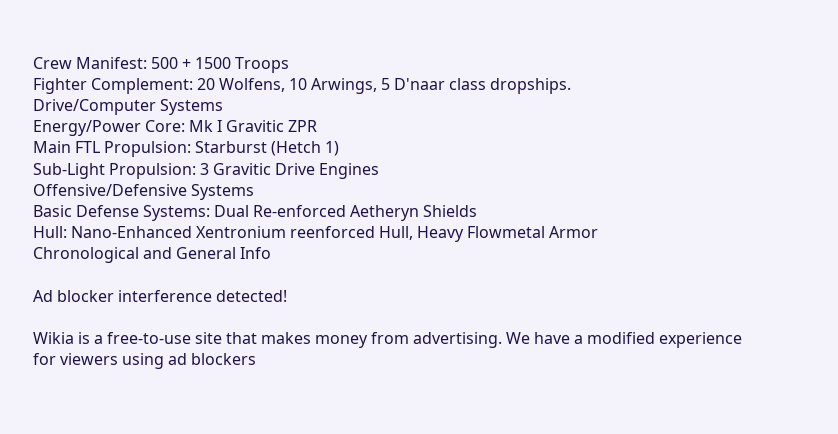Crew Manifest: 500 + 1500 Troops
Fighter Complement: 20 Wolfens, 10 Arwings, 5 D'naar class dropships.
Drive/Computer Systems
Energy/Power Core: Mk I Gravitic ZPR
Main FTL Propulsion: Starburst (Hetch 1)
Sub-Light Propulsion: 3 Gravitic Drive Engines
Offensive/Defensive Systems
Basic Defense Systems: Dual Re-enforced Aetheryn Shields
Hull: Nano-Enhanced Xentronium reenforced Hull, Heavy Flowmetal Armor
Chronological and General Info

Ad blocker interference detected!

Wikia is a free-to-use site that makes money from advertising. We have a modified experience for viewers using ad blockers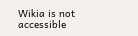Wikia is not accessible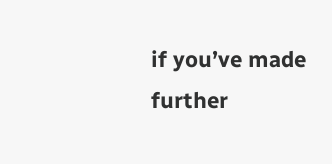if you’ve made further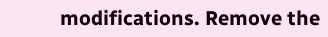modifications. Remove the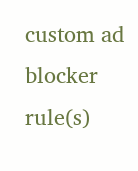custom ad blocker rule(s)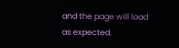and the page will load as expected.